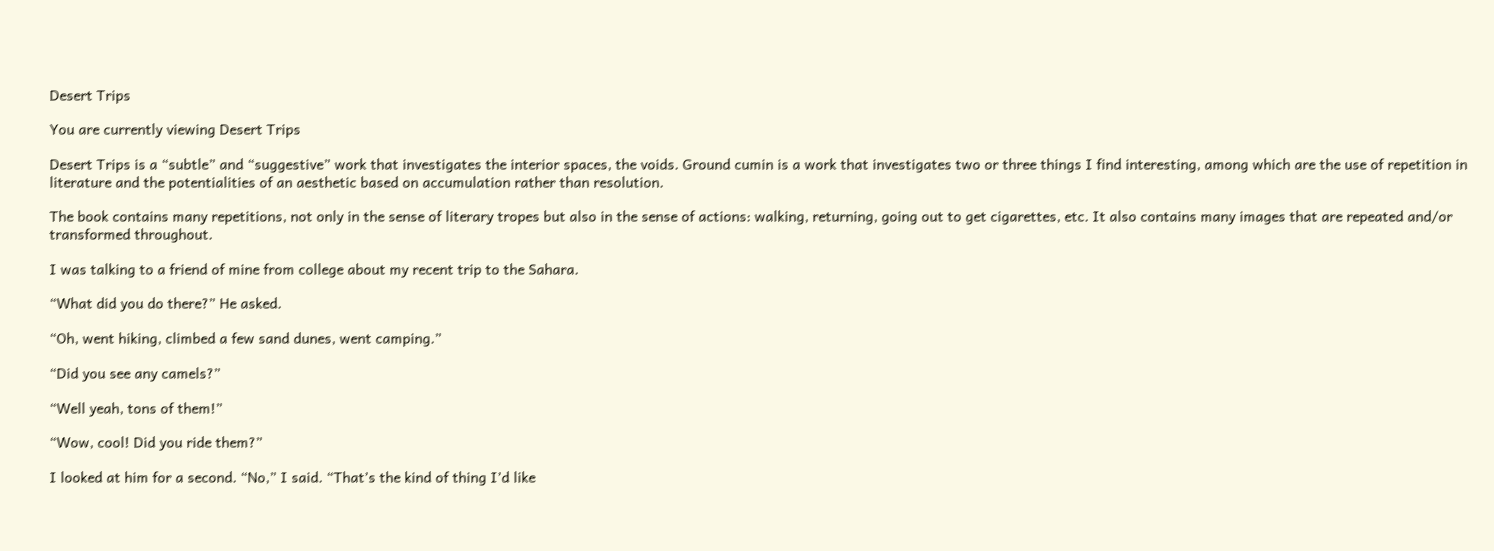Desert Trips

You are currently viewing Desert Trips

Desert Trips is a “subtle” and “suggestive” work that investigates the interior spaces, the voids. Ground cumin is a work that investigates two or three things I find interesting, among which are the use of repetition in literature and the potentialities of an aesthetic based on accumulation rather than resolution.

The book contains many repetitions, not only in the sense of literary tropes but also in the sense of actions: walking, returning, going out to get cigarettes, etc. It also contains many images that are repeated and/or transformed throughout.

I was talking to a friend of mine from college about my recent trip to the Sahara.

“What did you do there?” He asked.

“Oh, went hiking, climbed a few sand dunes, went camping.”

“Did you see any camels?”

“Well yeah, tons of them!”

“Wow, cool! Did you ride them?”

I looked at him for a second. “No,” I said. “That’s the kind of thing I’d like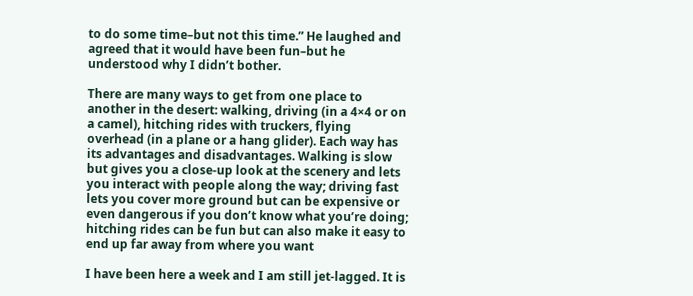to do some time–but not this time.” He laughed and agreed that it would have been fun–but he understood why I didn’t bother.

There are many ways to get from one place to another in the desert: walking, driving (in a 4×4 or on a camel), hitching rides with truckers, flying overhead (in a plane or a hang glider). Each way has its advantages and disadvantages. Walking is slow but gives you a close-up look at the scenery and lets you interact with people along the way; driving fast lets you cover more ground but can be expensive or even dangerous if you don’t know what you’re doing; hitching rides can be fun but can also make it easy to end up far away from where you want

I have been here a week and I am still jet-lagged. It is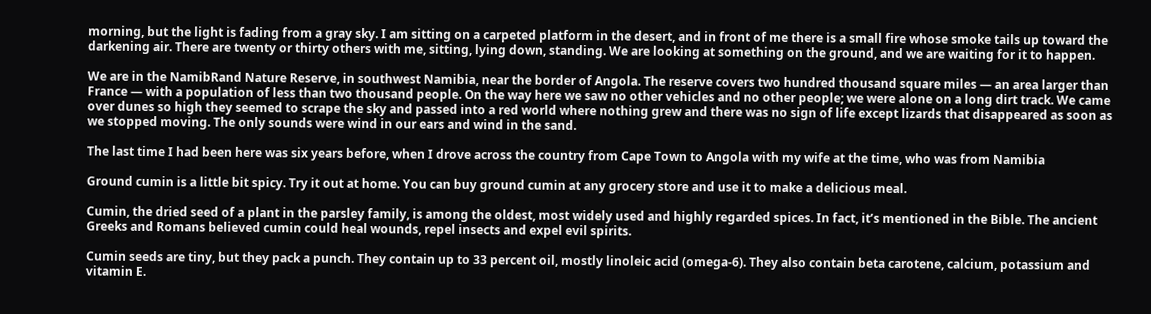morning, but the light is fading from a gray sky. I am sitting on a carpeted platform in the desert, and in front of me there is a small fire whose smoke tails up toward the darkening air. There are twenty or thirty others with me, sitting, lying down, standing. We are looking at something on the ground, and we are waiting for it to happen.

We are in the NamibRand Nature Reserve, in southwest Namibia, near the border of Angola. The reserve covers two hundred thousand square miles — an area larger than France — with a population of less than two thousand people. On the way here we saw no other vehicles and no other people; we were alone on a long dirt track. We came over dunes so high they seemed to scrape the sky and passed into a red world where nothing grew and there was no sign of life except lizards that disappeared as soon as we stopped moving. The only sounds were wind in our ears and wind in the sand.

The last time I had been here was six years before, when I drove across the country from Cape Town to Angola with my wife at the time, who was from Namibia

Ground cumin is a little bit spicy. Try it out at home. You can buy ground cumin at any grocery store and use it to make a delicious meal.

Cumin, the dried seed of a plant in the parsley family, is among the oldest, most widely used and highly regarded spices. In fact, it’s mentioned in the Bible. The ancient Greeks and Romans believed cumin could heal wounds, repel insects and expel evil spirits.

Cumin seeds are tiny, but they pack a punch. They contain up to 33 percent oil, mostly linoleic acid (omega-6). They also contain beta carotene, calcium, potassium and vitamin E.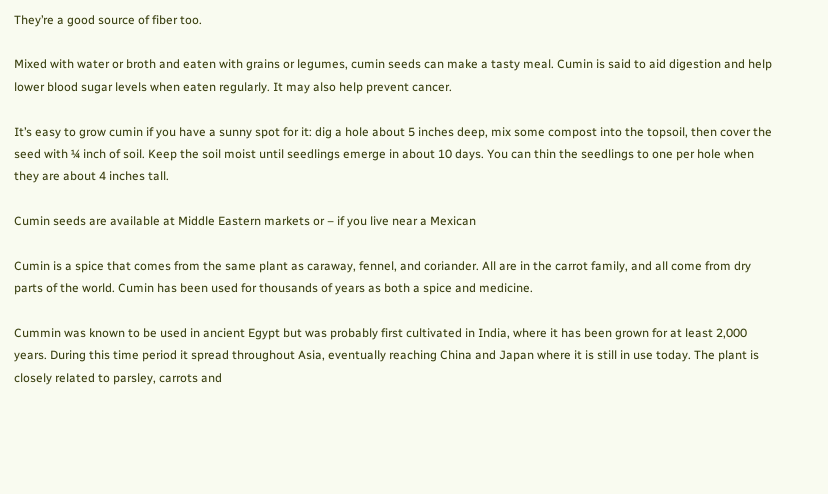They’re a good source of fiber too.

Mixed with water or broth and eaten with grains or legumes, cumin seeds can make a tasty meal. Cumin is said to aid digestion and help lower blood sugar levels when eaten regularly. It may also help prevent cancer.

It’s easy to grow cumin if you have a sunny spot for it: dig a hole about 5 inches deep, mix some compost into the topsoil, then cover the seed with ¼ inch of soil. Keep the soil moist until seedlings emerge in about 10 days. You can thin the seedlings to one per hole when they are about 4 inches tall.

Cumin seeds are available at Middle Eastern markets or – if you live near a Mexican

Cumin is a spice that comes from the same plant as caraway, fennel, and coriander. All are in the carrot family, and all come from dry parts of the world. Cumin has been used for thousands of years as both a spice and medicine.

Cummin was known to be used in ancient Egypt but was probably first cultivated in India, where it has been grown for at least 2,000 years. During this time period it spread throughout Asia, eventually reaching China and Japan where it is still in use today. The plant is closely related to parsley, carrots and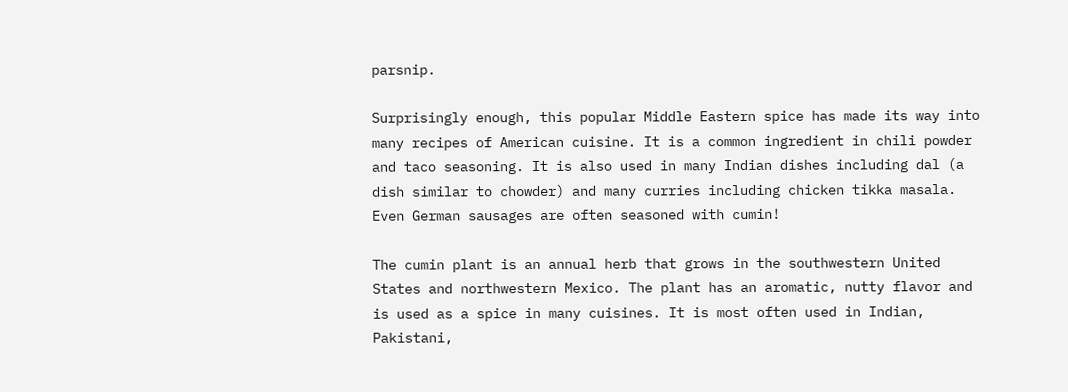parsnip.

Surprisingly enough, this popular Middle Eastern spice has made its way into many recipes of American cuisine. It is a common ingredient in chili powder and taco seasoning. It is also used in many Indian dishes including dal (a dish similar to chowder) and many curries including chicken tikka masala. Even German sausages are often seasoned with cumin!

The cumin plant is an annual herb that grows in the southwestern United States and northwestern Mexico. The plant has an aromatic, nutty flavor and is used as a spice in many cuisines. It is most often used in Indian, Pakistani,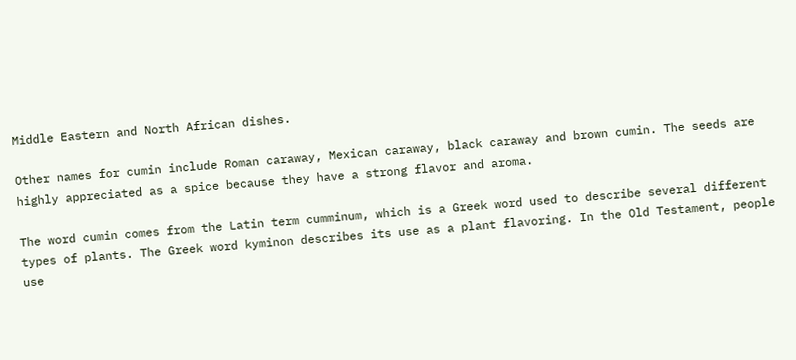Middle Eastern and North African dishes.

Other names for cumin include Roman caraway, Mexican caraway, black caraway and brown cumin. The seeds are highly appreciated as a spice because they have a strong flavor and aroma.

The word cumin comes from the Latin term cumminum, which is a Greek word used to describe several different types of plants. The Greek word kyminon describes its use as a plant flavoring. In the Old Testament, people use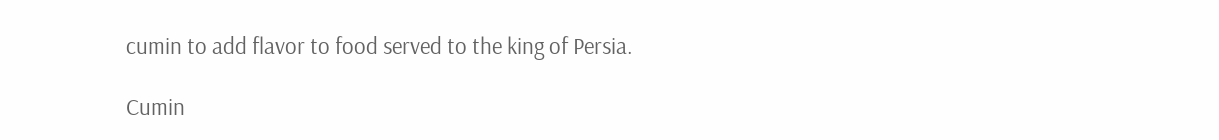cumin to add flavor to food served to the king of Persia.

Cumin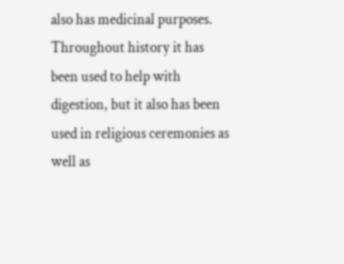also has medicinal purposes. Throughout history it has been used to help with digestion, but it also has been used in religious ceremonies as well as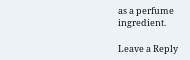as a perfume ingredient.

Leave a Reply